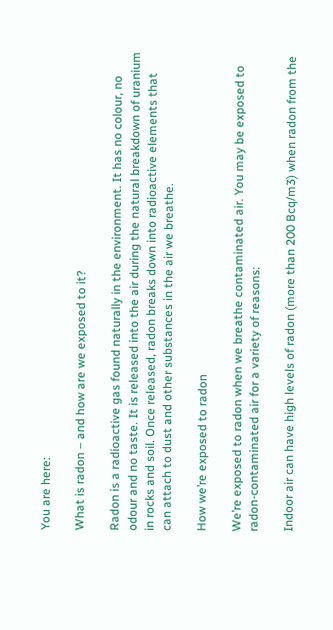You are here:

What is radon – and how are we exposed to it?

Radon is a radioactive gas found naturally in the environment. It has no colour, no odour and no taste. It is released into the air during the natural breakdown of uranium in rocks and soil. Once released, radon breaks down into radioactive elements that can attach to dust and other substances in the air we breathe.

How we’re exposed to radon

We’re exposed to radon when we breathe contaminated air. You may be exposed to radon-contaminated air for a variety of reasons:

Indoor air can have high levels of radon (more than 200 Bcq/m3) when radon from the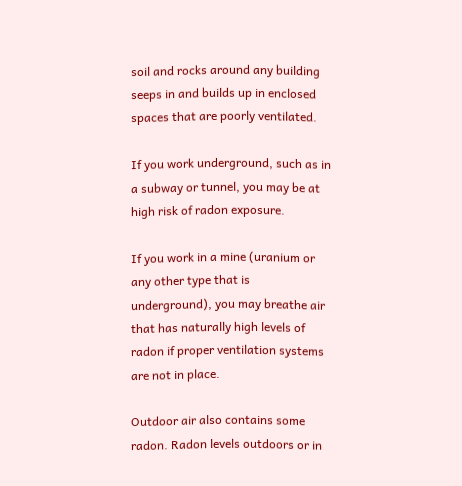soil and rocks around any building seeps in and builds up in enclosed spaces that are poorly ventilated.

If you work underground, such as in a subway or tunnel, you may be at high risk of radon exposure.

If you work in a mine (uranium or any other type that is underground), you may breathe air that has naturally high levels of radon if proper ventilation systems are not in place.

Outdoor air also contains some radon. Radon levels outdoors or in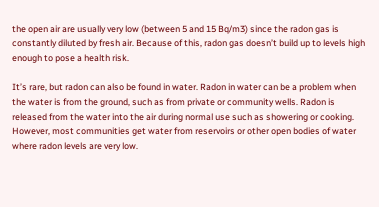the open air are usually very low (between 5 and 15 Bq/m3) since the radon gas is constantly diluted by fresh air. Because of this, radon gas doesn’t build up to levels high enough to pose a health risk.

It’s rare, but radon can also be found in water. Radon in water can be a problem when the water is from the ground, such as from private or community wells. Radon is released from the water into the air during normal use such as showering or cooking. However, most communities get water from reservoirs or other open bodies of water where radon levels are very low.